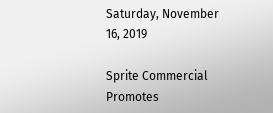Saturday, November 16, 2019

Sprite Commercial Promotes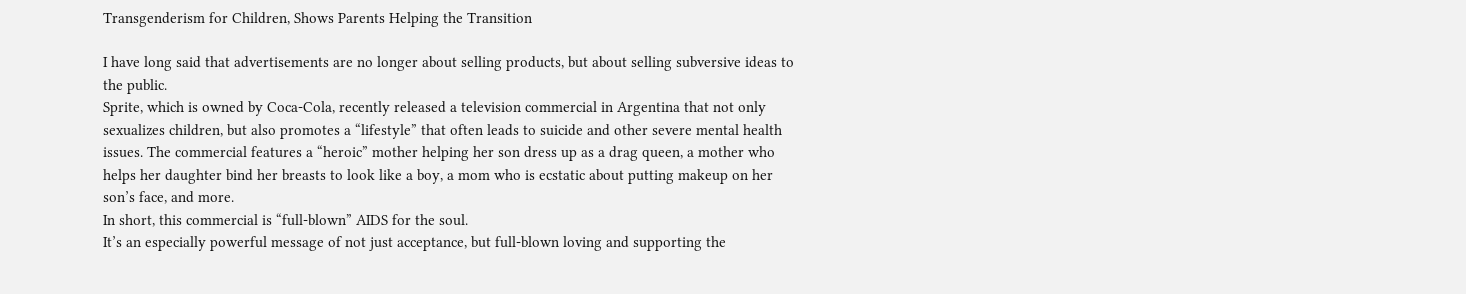Transgenderism for Children, Shows Parents Helping the Transition

I have long said that advertisements are no longer about selling products, but about selling subversive ideas to the public.
Sprite, which is owned by Coca-Cola, recently released a television commercial in Argentina that not only sexualizes children, but also promotes a “lifestyle” that often leads to suicide and other severe mental health issues. The commercial features a “heroic” mother helping her son dress up as a drag queen, a mother who helps her daughter bind her breasts to look like a boy, a mom who is ecstatic about putting makeup on her son’s face, and more.
In short, this commercial is “full-blown” AIDS for the soul.
It’s an especially powerful message of not just acceptance, but full-blown loving and supporting the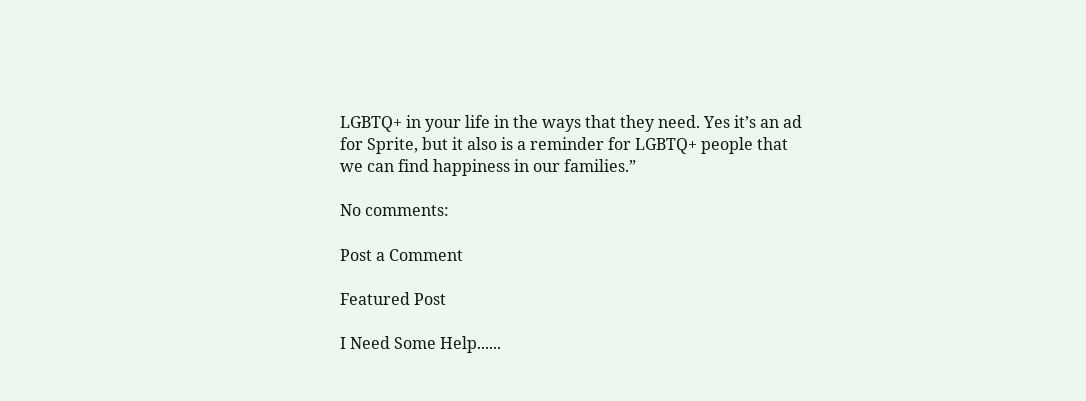LGBTQ+ in your life in the ways that they need. Yes it’s an ad for Sprite, but it also is a reminder for LGBTQ+ people that we can find happiness in our families.”

No comments:

Post a Comment

Featured Post

I Need Some Help......